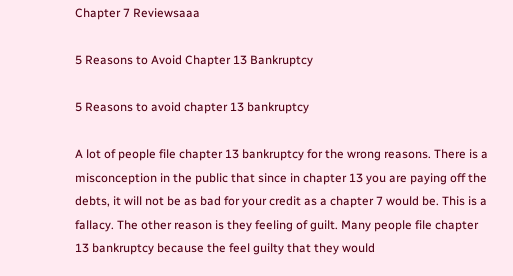Chapter 7 Reviewsaaa

5 Reasons to Avoid Chapter 13 Bankruptcy

5 Reasons to avoid chapter 13 bankruptcy

A lot of people file chapter 13 bankruptcy for the wrong reasons. There is a misconception in the public that since in chapter 13 you are paying off the debts, it will not be as bad for your credit as a chapter 7 would be. This is a fallacy. The other reason is they feeling of guilt. Many people file chapter 13 bankruptcy because the feel guilty that they would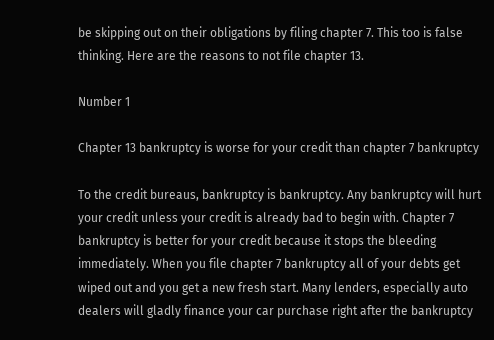be skipping out on their obligations by filing chapter 7. This too is false thinking. Here are the reasons to not file chapter 13.

Number 1

Chapter 13 bankruptcy is worse for your credit than chapter 7 bankruptcy

To the credit bureaus, bankruptcy is bankruptcy. Any bankruptcy will hurt your credit unless your credit is already bad to begin with. Chapter 7 bankruptcy is better for your credit because it stops the bleeding immediately. When you file chapter 7 bankruptcy all of your debts get wiped out and you get a new fresh start. Many lenders, especially auto dealers will gladly finance your car purchase right after the bankruptcy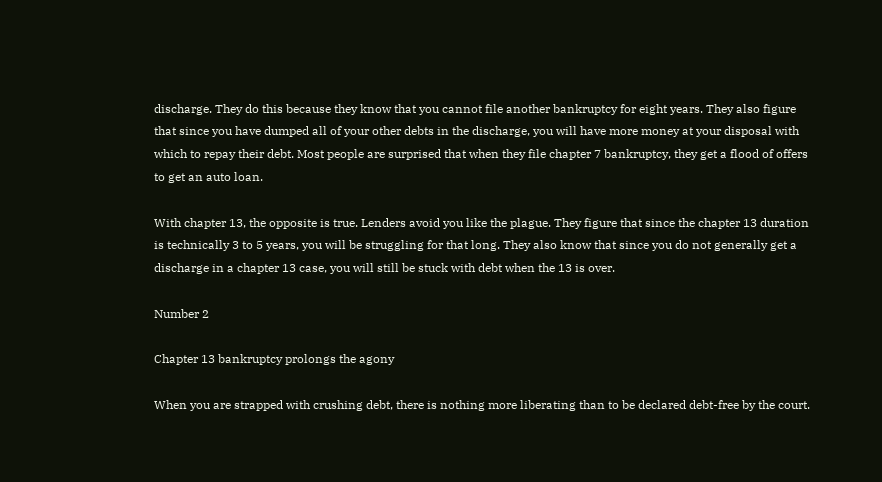discharge. They do this because they know that you cannot file another bankruptcy for eight years. They also figure that since you have dumped all of your other debts in the discharge, you will have more money at your disposal with which to repay their debt. Most people are surprised that when they file chapter 7 bankruptcy, they get a flood of offers to get an auto loan.

With chapter 13, the opposite is true. Lenders avoid you like the plague. They figure that since the chapter 13 duration is technically 3 to 5 years, you will be struggling for that long. They also know that since you do not generally get a discharge in a chapter 13 case, you will still be stuck with debt when the 13 is over.

Number 2

Chapter 13 bankruptcy prolongs the agony

When you are strapped with crushing debt, there is nothing more liberating than to be declared debt-free by the court.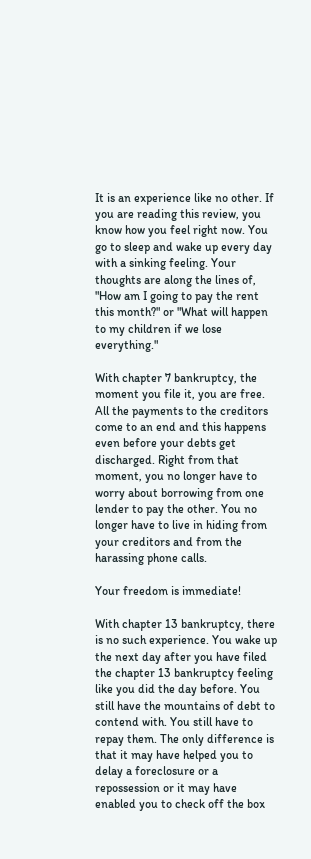It is an experience like no other. If you are reading this review, you know how you feel right now. You go to sleep and wake up every day with a sinking feeling. Your thoughts are along the lines of, "How am I going to pay the rent this month?" or "What will happen to my children if we lose everything."

With chapter 7 bankruptcy, the moment you file it, you are free. All the payments to the creditors come to an end and this happens even before your debts get discharged. Right from that moment, you no longer have to worry about borrowing from one lender to pay the other. You no longer have to live in hiding from your creditors and from the harassing phone calls.

Your freedom is immediate!

With chapter 13 bankruptcy, there is no such experience. You wake up the next day after you have filed the chapter 13 bankruptcy feeling like you did the day before. You still have the mountains of debt to contend with. You still have to repay them. The only difference is that it may have helped you to delay a foreclosure or a repossession or it may have enabled you to check off the box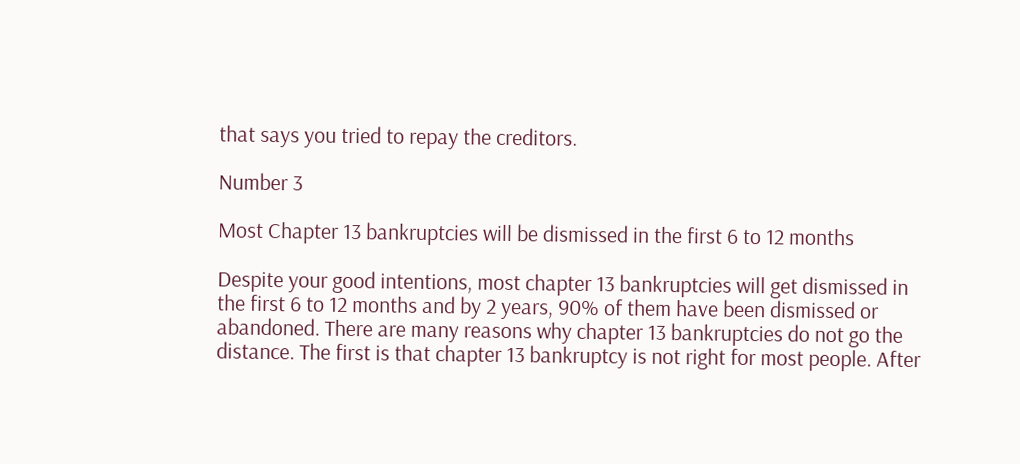that says you tried to repay the creditors.

Number 3

Most Chapter 13 bankruptcies will be dismissed in the first 6 to 12 months

Despite your good intentions, most chapter 13 bankruptcies will get dismissed in the first 6 to 12 months and by 2 years, 90% of them have been dismissed or abandoned. There are many reasons why chapter 13 bankruptcies do not go the distance. The first is that chapter 13 bankruptcy is not right for most people. After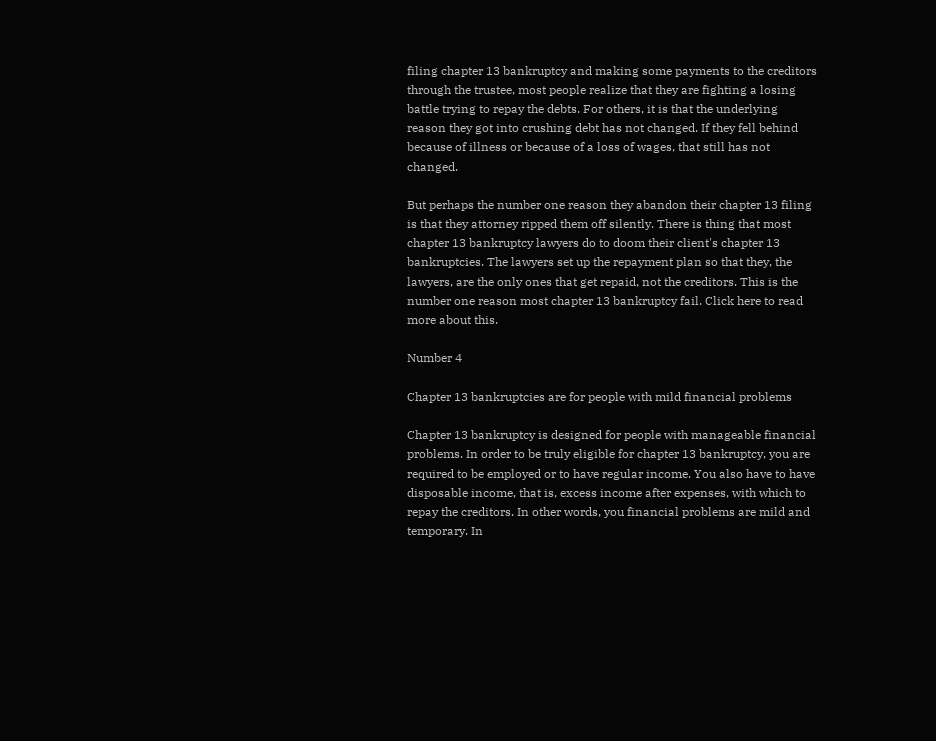filing chapter 13 bankruptcy and making some payments to the creditors through the trustee, most people realize that they are fighting a losing battle trying to repay the debts. For others, it is that the underlying reason they got into crushing debt has not changed. If they fell behind because of illness or because of a loss of wages, that still has not changed.

But perhaps the number one reason they abandon their chapter 13 filing is that they attorney ripped them off silently. There is thing that most chapter 13 bankruptcy lawyers do to doom their client's chapter 13 bankruptcies. The lawyers set up the repayment plan so that they, the lawyers, are the only ones that get repaid, not the creditors. This is the number one reason most chapter 13 bankruptcy fail. Click here to read more about this.

Number 4

Chapter 13 bankruptcies are for people with mild financial problems

Chapter 13 bankruptcy is designed for people with manageable financial problems. In order to be truly eligible for chapter 13 bankruptcy, you are required to be employed or to have regular income. You also have to have disposable income, that is, excess income after expenses, with which to repay the creditors. In other words, you financial problems are mild and temporary. In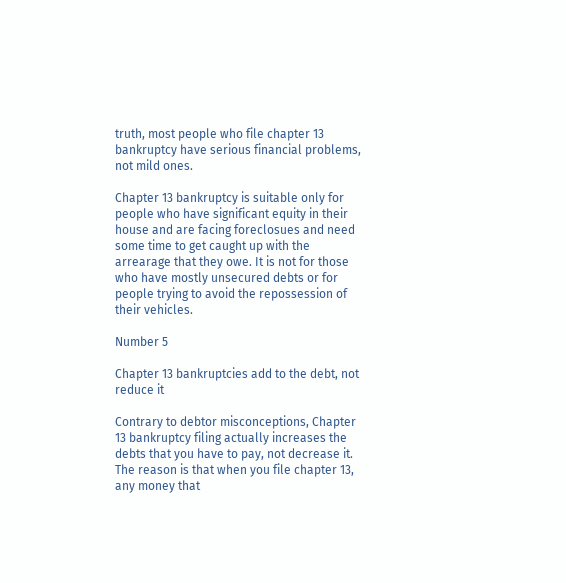truth, most people who file chapter 13 bankruptcy have serious financial problems, not mild ones.

Chapter 13 bankruptcy is suitable only for people who have significant equity in their house and are facing foreclosues and need some time to get caught up with the arrearage that they owe. It is not for those who have mostly unsecured debts or for people trying to avoid the repossession of their vehicles.

Number 5

Chapter 13 bankruptcies add to the debt, not reduce it

Contrary to debtor misconceptions, Chapter 13 bankruptcy filing actually increases the debts that you have to pay, not decrease it. The reason is that when you file chapter 13, any money that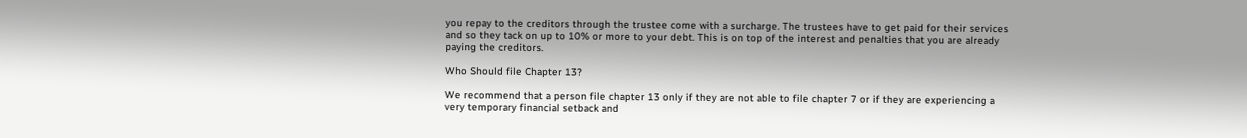you repay to the creditors through the trustee come with a surcharge. The trustees have to get paid for their services and so they tack on up to 10% or more to your debt. This is on top of the interest and penalties that you are already paying the creditors.

Who Should file Chapter 13?

We recommend that a person file chapter 13 only if they are not able to file chapter 7 or if they are experiencing a very temporary financial setback and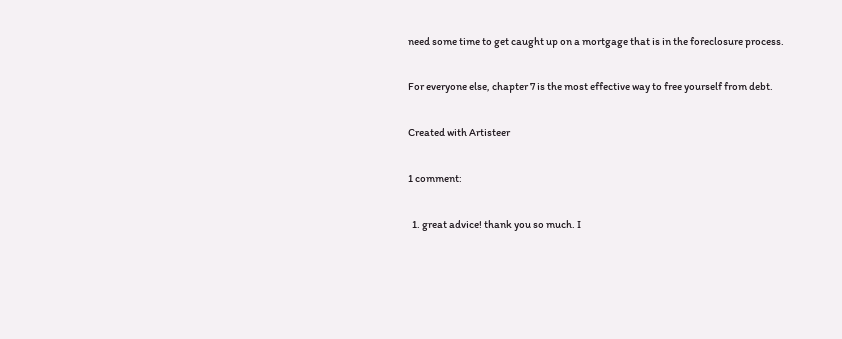need some time to get caught up on a mortgage that is in the foreclosure process.

For everyone else, chapter 7 is the most effective way to free yourself from debt.

Created with Artisteer

1 comment:

  1. great advice! thank you so much. I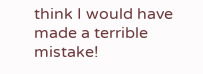think I would have made a terrible mistake!